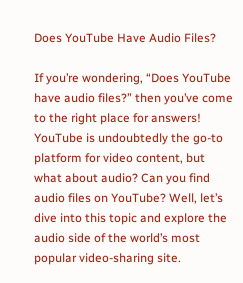Does YouTube Have Audio Files?

If you’re wondering, “Does YouTube have audio files?” then you’ve come to the right place for answers! YouTube is undoubtedly the go-to platform for video content, but what about audio? Can you find audio files on YouTube? Well, let’s dive into this topic and explore the audio side of the world’s most popular video-sharing site.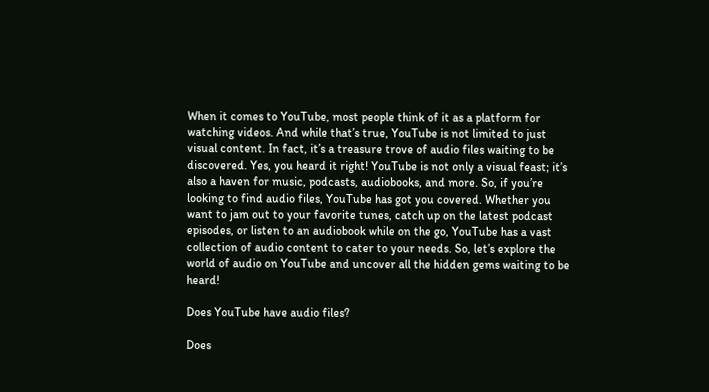When it comes to YouTube, most people think of it as a platform for watching videos. And while that’s true, YouTube is not limited to just visual content. In fact, it’s a treasure trove of audio files waiting to be discovered. Yes, you heard it right! YouTube is not only a visual feast; it’s also a haven for music, podcasts, audiobooks, and more. So, if you’re looking to find audio files, YouTube has got you covered. Whether you want to jam out to your favorite tunes, catch up on the latest podcast episodes, or listen to an audiobook while on the go, YouTube has a vast collection of audio content to cater to your needs. So, let’s explore the world of audio on YouTube and uncover all the hidden gems waiting to be heard!

Does YouTube have audio files?

Does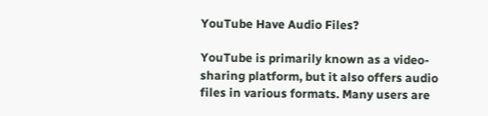YouTube Have Audio Files?

YouTube is primarily known as a video-sharing platform, but it also offers audio files in various formats. Many users are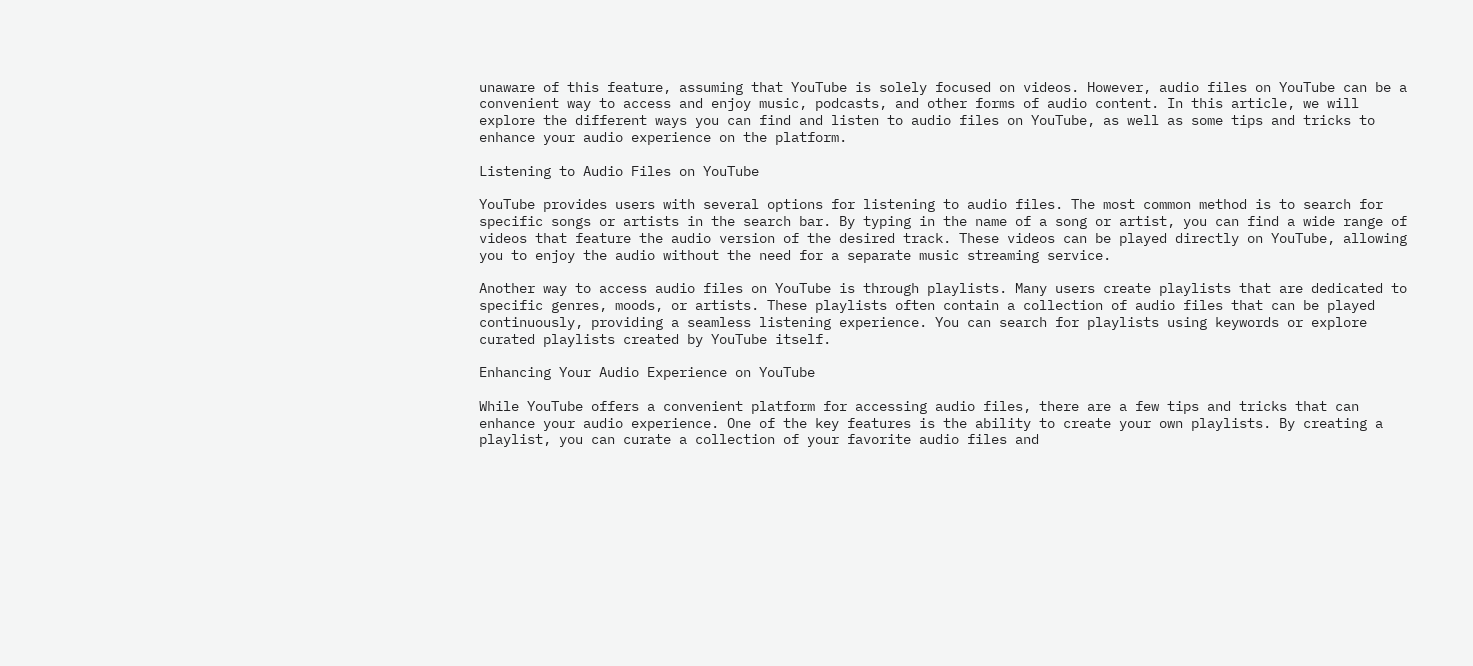unaware of this feature, assuming that YouTube is solely focused on videos. However, audio files on YouTube can be a convenient way to access and enjoy music, podcasts, and other forms of audio content. In this article, we will explore the different ways you can find and listen to audio files on YouTube, as well as some tips and tricks to enhance your audio experience on the platform.

Listening to Audio Files on YouTube

YouTube provides users with several options for listening to audio files. The most common method is to search for specific songs or artists in the search bar. By typing in the name of a song or artist, you can find a wide range of videos that feature the audio version of the desired track. These videos can be played directly on YouTube, allowing you to enjoy the audio without the need for a separate music streaming service.

Another way to access audio files on YouTube is through playlists. Many users create playlists that are dedicated to specific genres, moods, or artists. These playlists often contain a collection of audio files that can be played continuously, providing a seamless listening experience. You can search for playlists using keywords or explore curated playlists created by YouTube itself.

Enhancing Your Audio Experience on YouTube

While YouTube offers a convenient platform for accessing audio files, there are a few tips and tricks that can enhance your audio experience. One of the key features is the ability to create your own playlists. By creating a playlist, you can curate a collection of your favorite audio files and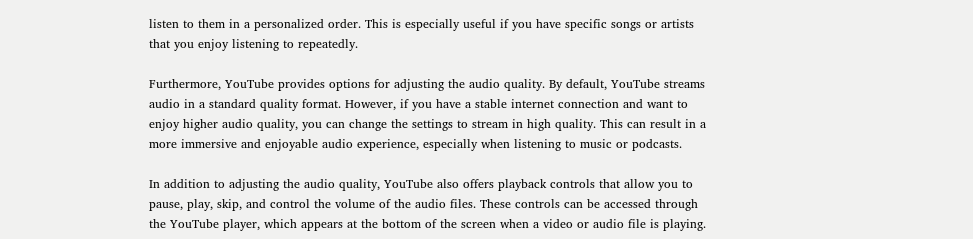listen to them in a personalized order. This is especially useful if you have specific songs or artists that you enjoy listening to repeatedly.

Furthermore, YouTube provides options for adjusting the audio quality. By default, YouTube streams audio in a standard quality format. However, if you have a stable internet connection and want to enjoy higher audio quality, you can change the settings to stream in high quality. This can result in a more immersive and enjoyable audio experience, especially when listening to music or podcasts.

In addition to adjusting the audio quality, YouTube also offers playback controls that allow you to pause, play, skip, and control the volume of the audio files. These controls can be accessed through the YouTube player, which appears at the bottom of the screen when a video or audio file is playing.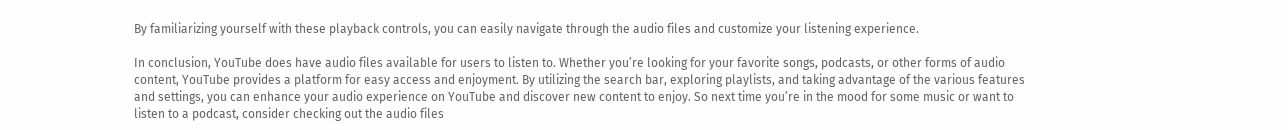By familiarizing yourself with these playback controls, you can easily navigate through the audio files and customize your listening experience.

In conclusion, YouTube does have audio files available for users to listen to. Whether you’re looking for your favorite songs, podcasts, or other forms of audio content, YouTube provides a platform for easy access and enjoyment. By utilizing the search bar, exploring playlists, and taking advantage of the various features and settings, you can enhance your audio experience on YouTube and discover new content to enjoy. So next time you’re in the mood for some music or want to listen to a podcast, consider checking out the audio files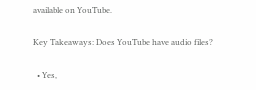available on YouTube.

Key Takeaways: Does YouTube have audio files?

  • Yes,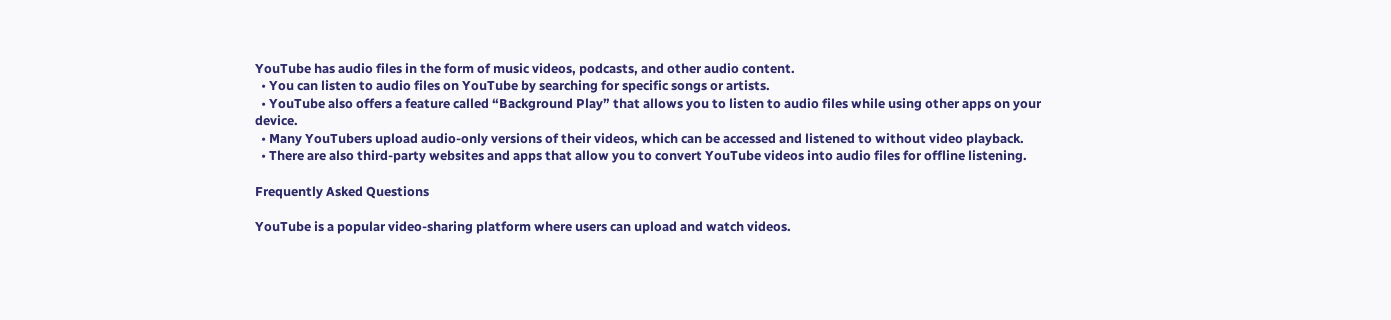YouTube has audio files in the form of music videos, podcasts, and other audio content.
  • You can listen to audio files on YouTube by searching for specific songs or artists.
  • YouTube also offers a feature called “Background Play” that allows you to listen to audio files while using other apps on your device.
  • Many YouTubers upload audio-only versions of their videos, which can be accessed and listened to without video playback.
  • There are also third-party websites and apps that allow you to convert YouTube videos into audio files for offline listening.

Frequently Asked Questions

YouTube is a popular video-sharing platform where users can upload and watch videos.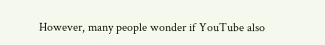However, many people wonder if YouTube also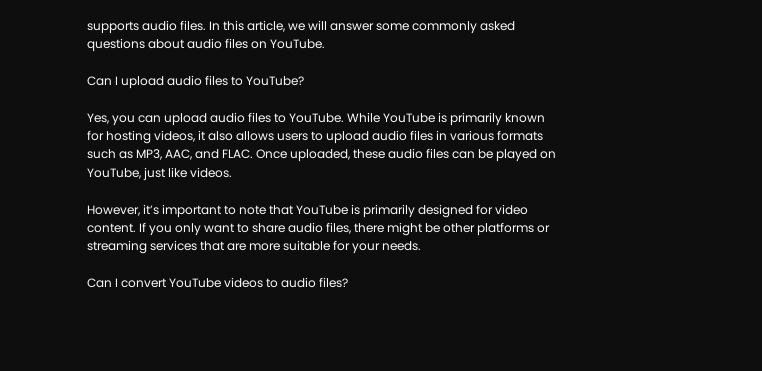supports audio files. In this article, we will answer some commonly asked questions about audio files on YouTube.

Can I upload audio files to YouTube?

Yes, you can upload audio files to YouTube. While YouTube is primarily known for hosting videos, it also allows users to upload audio files in various formats such as MP3, AAC, and FLAC. Once uploaded, these audio files can be played on YouTube, just like videos.

However, it’s important to note that YouTube is primarily designed for video content. If you only want to share audio files, there might be other platforms or streaming services that are more suitable for your needs.

Can I convert YouTube videos to audio files?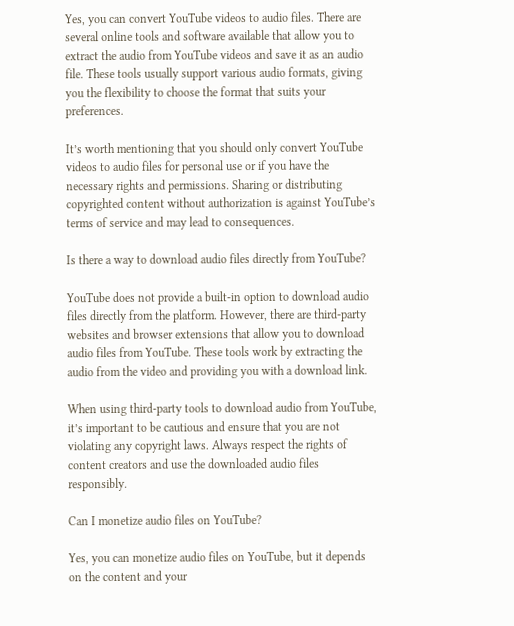Yes, you can convert YouTube videos to audio files. There are several online tools and software available that allow you to extract the audio from YouTube videos and save it as an audio file. These tools usually support various audio formats, giving you the flexibility to choose the format that suits your preferences.

It’s worth mentioning that you should only convert YouTube videos to audio files for personal use or if you have the necessary rights and permissions. Sharing or distributing copyrighted content without authorization is against YouTube’s terms of service and may lead to consequences.

Is there a way to download audio files directly from YouTube?

YouTube does not provide a built-in option to download audio files directly from the platform. However, there are third-party websites and browser extensions that allow you to download audio files from YouTube. These tools work by extracting the audio from the video and providing you with a download link.

When using third-party tools to download audio from YouTube, it’s important to be cautious and ensure that you are not violating any copyright laws. Always respect the rights of content creators and use the downloaded audio files responsibly.

Can I monetize audio files on YouTube?

Yes, you can monetize audio files on YouTube, but it depends on the content and your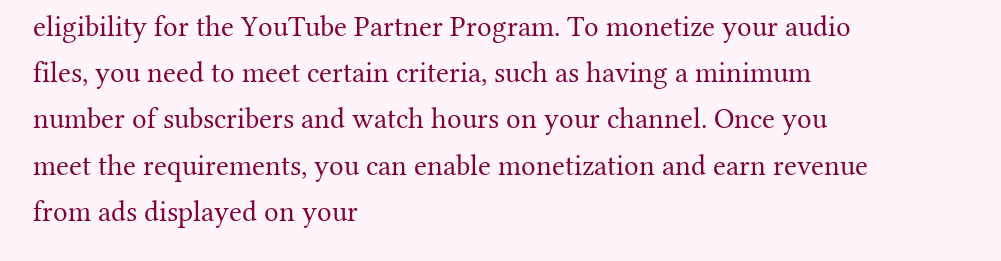eligibility for the YouTube Partner Program. To monetize your audio files, you need to meet certain criteria, such as having a minimum number of subscribers and watch hours on your channel. Once you meet the requirements, you can enable monetization and earn revenue from ads displayed on your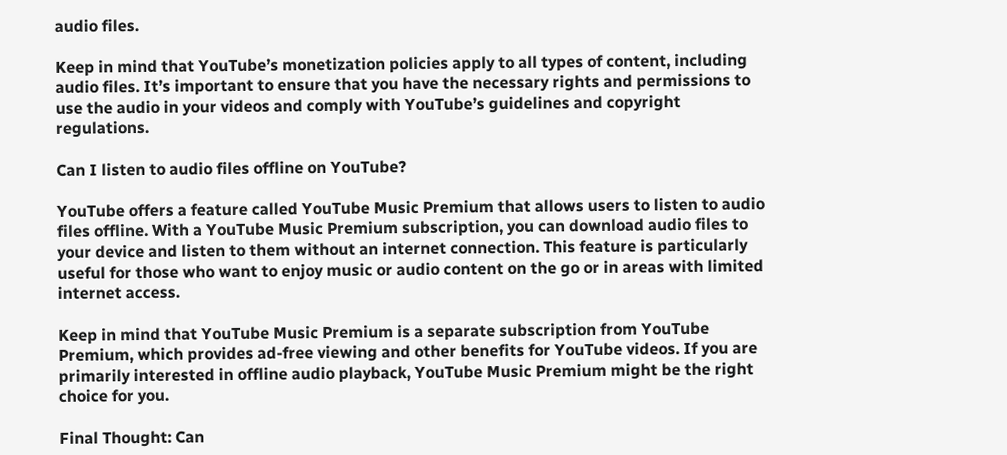audio files.

Keep in mind that YouTube’s monetization policies apply to all types of content, including audio files. It’s important to ensure that you have the necessary rights and permissions to use the audio in your videos and comply with YouTube’s guidelines and copyright regulations.

Can I listen to audio files offline on YouTube?

YouTube offers a feature called YouTube Music Premium that allows users to listen to audio files offline. With a YouTube Music Premium subscription, you can download audio files to your device and listen to them without an internet connection. This feature is particularly useful for those who want to enjoy music or audio content on the go or in areas with limited internet access.

Keep in mind that YouTube Music Premium is a separate subscription from YouTube Premium, which provides ad-free viewing and other benefits for YouTube videos. If you are primarily interested in offline audio playback, YouTube Music Premium might be the right choice for you.

Final Thought: Can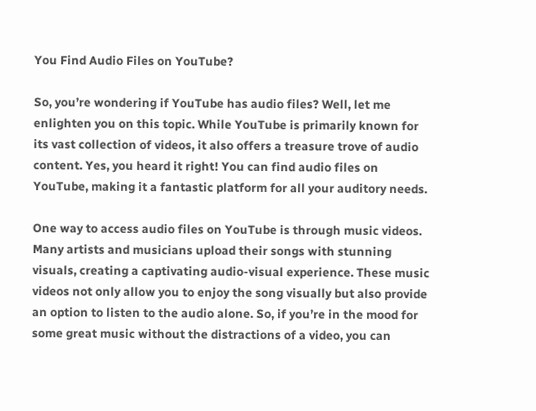You Find Audio Files on YouTube?

So, you’re wondering if YouTube has audio files? Well, let me enlighten you on this topic. While YouTube is primarily known for its vast collection of videos, it also offers a treasure trove of audio content. Yes, you heard it right! You can find audio files on YouTube, making it a fantastic platform for all your auditory needs.

One way to access audio files on YouTube is through music videos. Many artists and musicians upload their songs with stunning visuals, creating a captivating audio-visual experience. These music videos not only allow you to enjoy the song visually but also provide an option to listen to the audio alone. So, if you’re in the mood for some great music without the distractions of a video, you can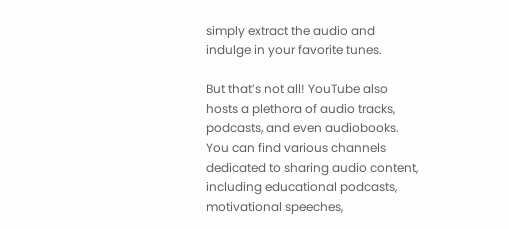simply extract the audio and indulge in your favorite tunes.

But that’s not all! YouTube also hosts a plethora of audio tracks, podcasts, and even audiobooks. You can find various channels dedicated to sharing audio content, including educational podcasts, motivational speeches,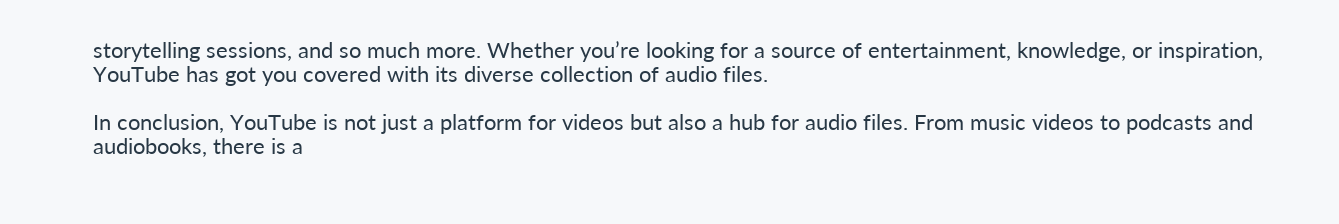storytelling sessions, and so much more. Whether you’re looking for a source of entertainment, knowledge, or inspiration, YouTube has got you covered with its diverse collection of audio files.

In conclusion, YouTube is not just a platform for videos but also a hub for audio files. From music videos to podcasts and audiobooks, there is a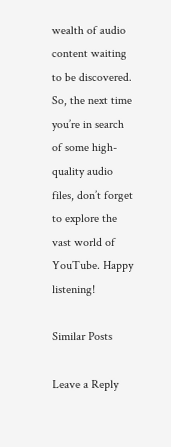wealth of audio content waiting to be discovered. So, the next time you’re in search of some high-quality audio files, don’t forget to explore the vast world of YouTube. Happy listening!

Similar Posts

Leave a Reply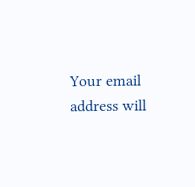Your email address will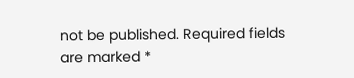not be published. Required fields are marked *